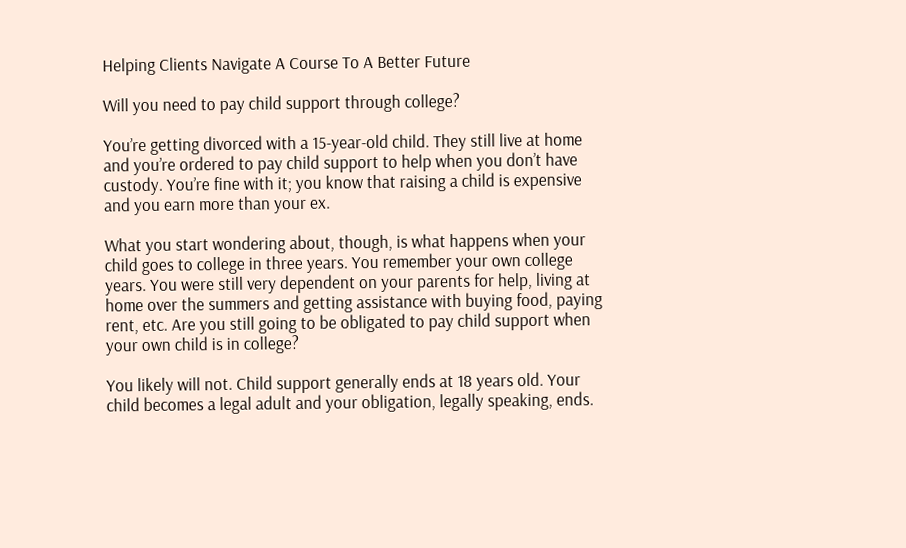Helping Clients Navigate A Course To A Better Future

Will you need to pay child support through college?

You’re getting divorced with a 15-year-old child. They still live at home and you’re ordered to pay child support to help when you don’t have custody. You’re fine with it; you know that raising a child is expensive and you earn more than your ex.

What you start wondering about, though, is what happens when your child goes to college in three years. You remember your own college years. You were still very dependent on your parents for help, living at home over the summers and getting assistance with buying food, paying rent, etc. Are you still going to be obligated to pay child support when your own child is in college?

You likely will not. Child support generally ends at 18 years old. Your child becomes a legal adult and your obligation, legally speaking, ends.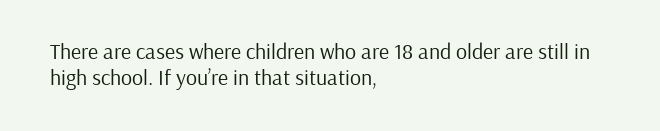There are cases where children who are 18 and older are still in high school. If you’re in that situation,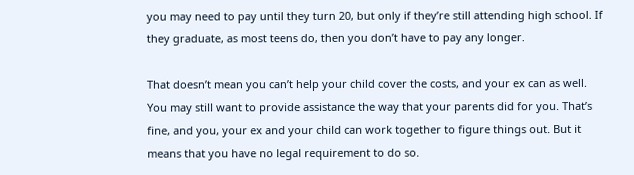you may need to pay until they turn 20, but only if they’re still attending high school. If they graduate, as most teens do, then you don’t have to pay any longer.

That doesn’t mean you can’t help your child cover the costs, and your ex can as well. You may still want to provide assistance the way that your parents did for you. That’s fine, and you, your ex and your child can work together to figure things out. But it means that you have no legal requirement to do so.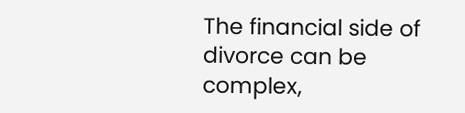The financial side of divorce can be complex,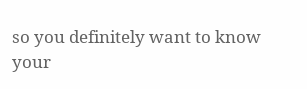so you definitely want to know your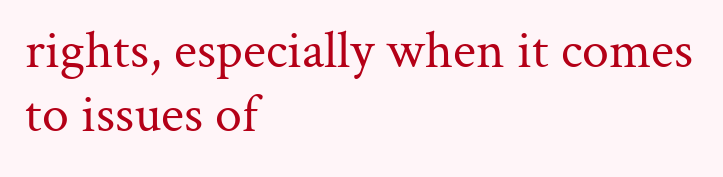rights, especially when it comes to issues of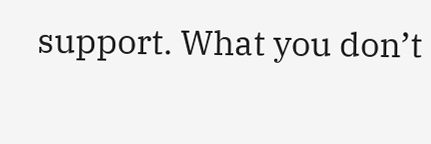support. What you don’t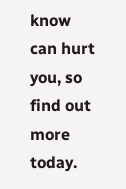know can hurt you, so find out more today.